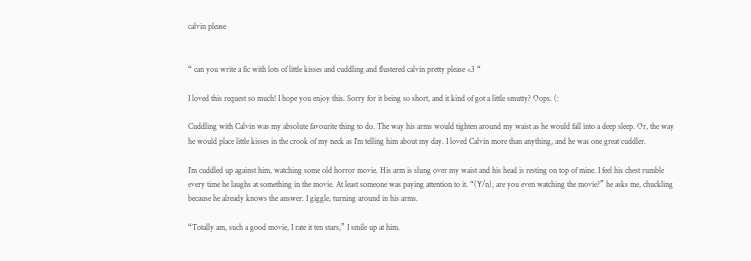calvin please


“ can you write a fic with lots of little kisses and cuddling and flustered calvin pretty please <3 “

I loved this request so much! I hope you enjoy this. Sorry for it being so short, and it kind of got a little smutty? Oops. (:

Cuddling with Calvin was my absolute favourite thing to do. The way his arms would tighten around my waist as he would fall into a deep sleep. Or, the way he would place little kisses in the crook of my neck as I’m telling him about my day. I loved Calvin more than anything, and he was one great cuddler.

I’m cuddled up against him, watching some old horror movie. His arm is slung over my waist and his head is resting on top of mine. I feel his chest rumble every time he laughs at something in the movie. At least someone was paying attention to it. “(Y/n), are you even watching the movie?” he asks me, chuckling because he already knows the answer. I giggle, turning around in his arms.

“Totally am, such a good movie, I rate it ten stars,” I smile up at him.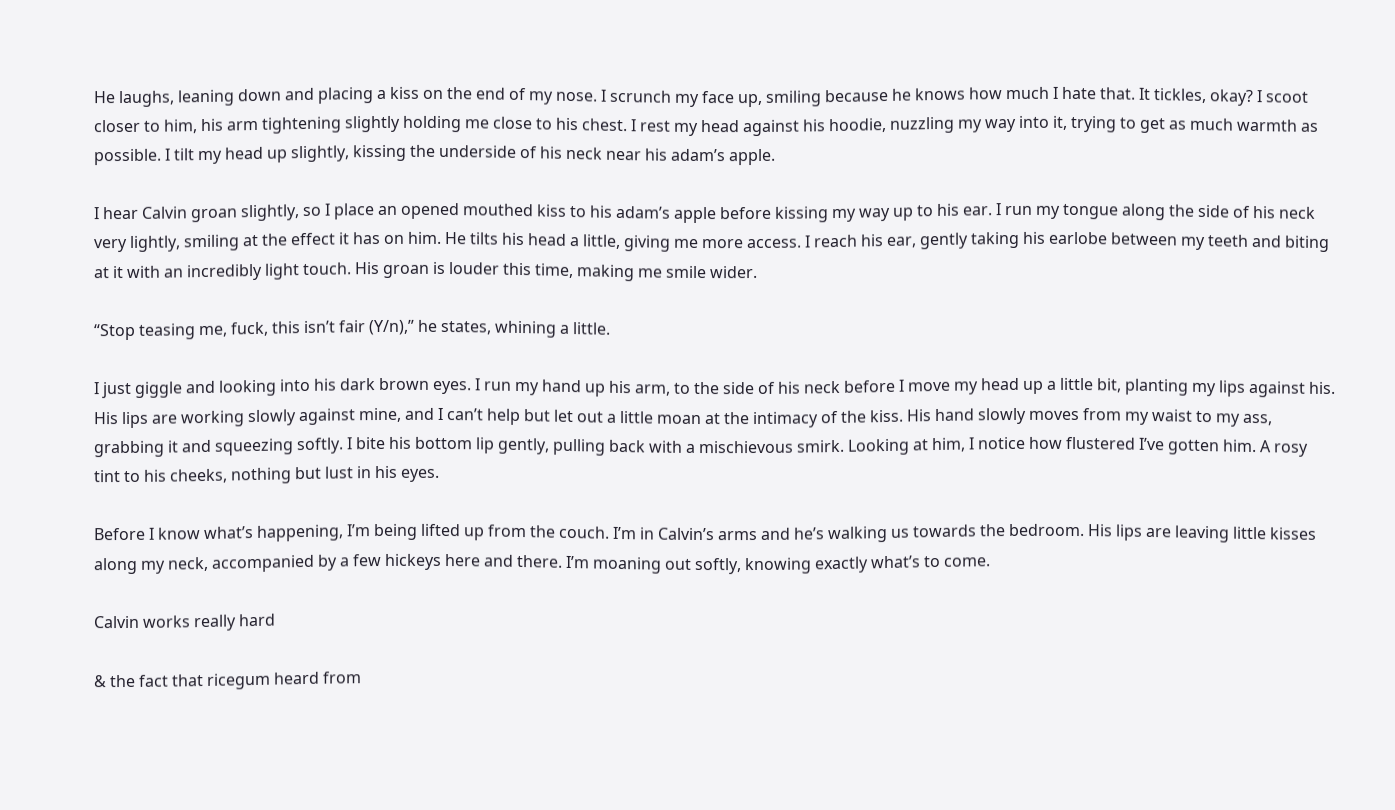He laughs, leaning down and placing a kiss on the end of my nose. I scrunch my face up, smiling because he knows how much I hate that. It tickles, okay? I scoot closer to him, his arm tightening slightly holding me close to his chest. I rest my head against his hoodie, nuzzling my way into it, trying to get as much warmth as possible. I tilt my head up slightly, kissing the underside of his neck near his adam’s apple.

I hear Calvin groan slightly, so I place an opened mouthed kiss to his adam’s apple before kissing my way up to his ear. I run my tongue along the side of his neck very lightly, smiling at the effect it has on him. He tilts his head a little, giving me more access. I reach his ear, gently taking his earlobe between my teeth and biting at it with an incredibly light touch. His groan is louder this time, making me smile wider.

“Stop teasing me, fuck, this isn’t fair (Y/n),” he states, whining a little.

I just giggle and looking into his dark brown eyes. I run my hand up his arm, to the side of his neck before I move my head up a little bit, planting my lips against his. His lips are working slowly against mine, and I can’t help but let out a little moan at the intimacy of the kiss. His hand slowly moves from my waist to my ass, grabbing it and squeezing softly. I bite his bottom lip gently, pulling back with a mischievous smirk. Looking at him, I notice how flustered I’ve gotten him. A rosy tint to his cheeks, nothing but lust in his eyes.

Before I know what’s happening, I’m being lifted up from the couch. I’m in Calvin’s arms and he’s walking us towards the bedroom. His lips are leaving little kisses along my neck, accompanied by a few hickeys here and there. I’m moaning out softly, knowing exactly what’s to come.

Calvin works really hard

& the fact that ricegum heard from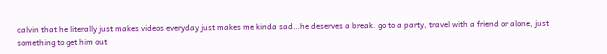calvin that he literally just makes videos everyday just makes me kinda sad…he deserves a break. go to a party, travel with a friend or alone, just something to get him out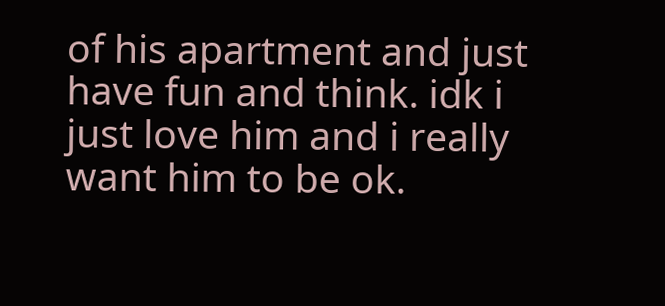of his apartment and just have fun and think. idk i just love him and i really want him to be ok.